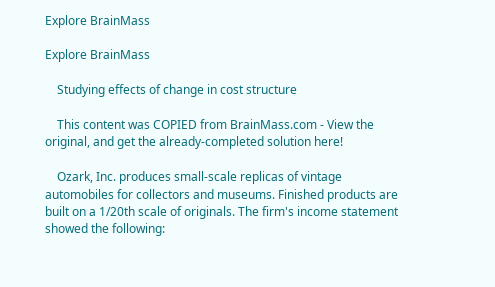Explore BrainMass

Explore BrainMass

    Studying effects of change in cost structure

    This content was COPIED from BrainMass.com - View the original, and get the already-completed solution here!

    Ozark, Inc. produces small-scale replicas of vintage automobiles for collectors and museums. Finished products are built on a 1/20th scale of originals. The firm's income statement showed the following: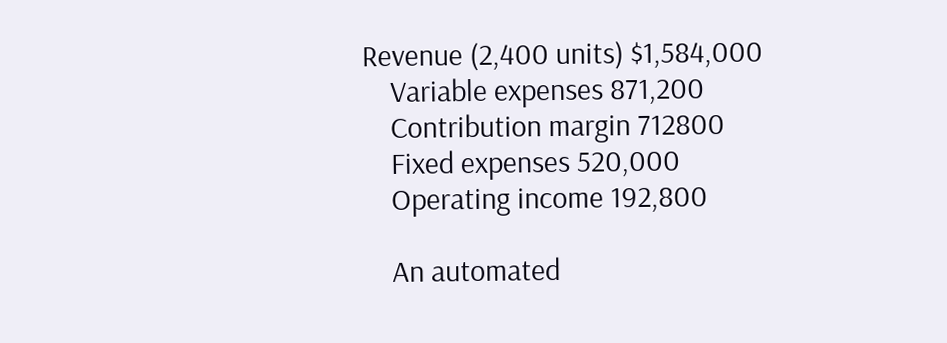Revenue (2,400 units) $1,584,000
    Variable expenses 871,200
    Contribution margin 712800
    Fixed expenses 520,000
    Operating income 192,800

    An automated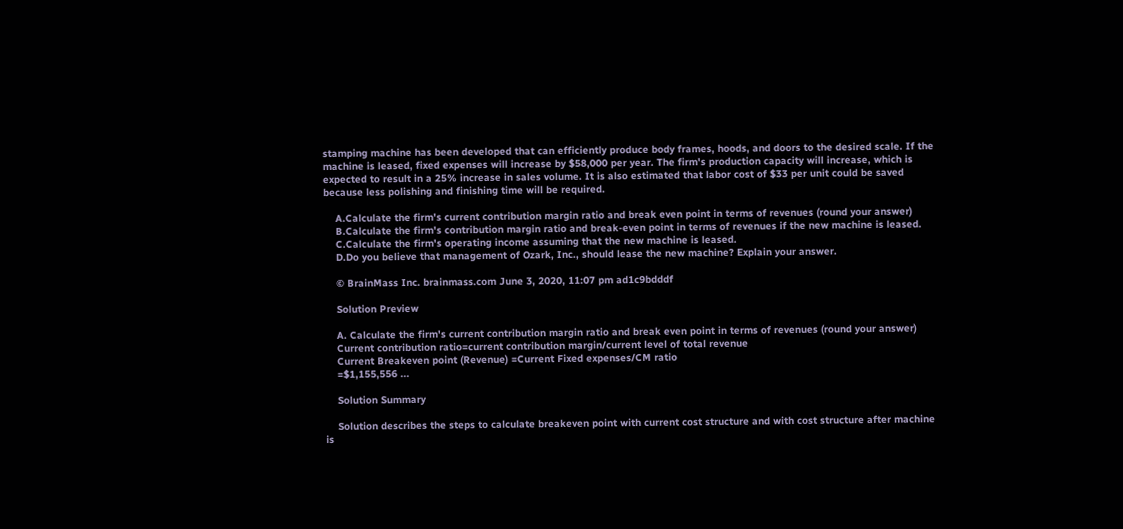stamping machine has been developed that can efficiently produce body frames, hoods, and doors to the desired scale. If the machine is leased, fixed expenses will increase by $58,000 per year. The firm's production capacity will increase, which is expected to result in a 25% increase in sales volume. It is also estimated that labor cost of $33 per unit could be saved because less polishing and finishing time will be required.

    A.Calculate the firm's current contribution margin ratio and break even point in terms of revenues (round your answer)
    B.Calculate the firm's contribution margin ratio and break-even point in terms of revenues if the new machine is leased.
    C.Calculate the firm's operating income assuming that the new machine is leased.
    D.Do you believe that management of Ozark, Inc., should lease the new machine? Explain your answer.

    © BrainMass Inc. brainmass.com June 3, 2020, 11:07 pm ad1c9bdddf

    Solution Preview

    A. Calculate the firm's current contribution margin ratio and break even point in terms of revenues (round your answer)
    Current contribution ratio=current contribution margin/current level of total revenue
    Current Breakeven point (Revenue) =Current Fixed expenses/CM ratio
    =$1,155,556 ...

    Solution Summary

    Solution describes the steps to calculate breakeven point with current cost structure and with cost structure after machine is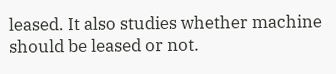leased. It also studies whether machine should be leased or not.